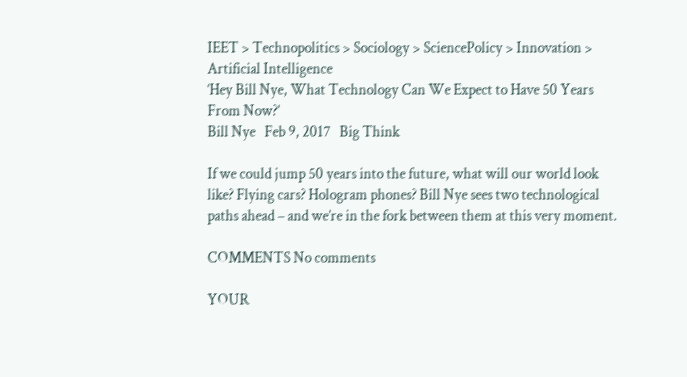IEET > Technopolitics > Sociology > SciencePolicy > Innovation > Artificial Intelligence
‘Hey Bill Nye, What Technology Can We Expect to Have 50 Years From Now?’
Bill Nye   Feb 9, 2017   Big Think

If we could jump 50 years into the future, what will our world look like? Flying cars? Hologram phones? Bill Nye sees two technological paths ahead – and we’re in the fork between them at this very moment.

COMMENTS No comments

YOUR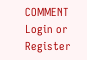COMMENT Login or Register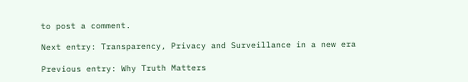to post a comment.

Next entry: Transparency, Privacy and Surveillance in a new era

Previous entry: Why Truth Matters